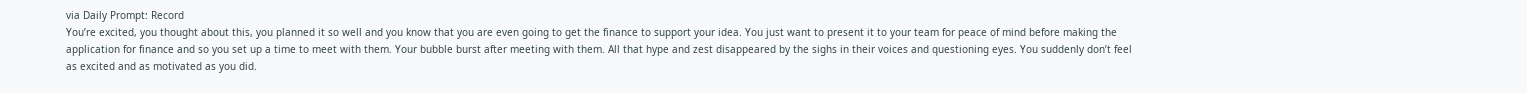via Daily Prompt: Record
You’re excited, you thought about this, you planned it so well and you know that you are even going to get the finance to support your idea. You just want to present it to your team for peace of mind before making the application for finance and so you set up a time to meet with them. Your bubble burst after meeting with them. All that hype and zest disappeared by the sighs in their voices and questioning eyes. You suddenly don’t feel as excited and as motivated as you did.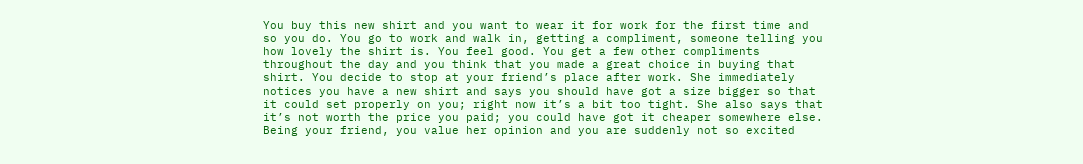You buy this new shirt and you want to wear it for work for the first time and so you do. You go to work and walk in, getting a compliment, someone telling you how lovely the shirt is. You feel good. You get a few other compliments throughout the day and you think that you made a great choice in buying that shirt. You decide to stop at your friend’s place after work. She immediately notices you have a new shirt and says you should have got a size bigger so that it could set properly on you; right now it’s a bit too tight. She also says that it’s not worth the price you paid; you could have got it cheaper somewhere else. Being your friend, you value her opinion and you are suddenly not so excited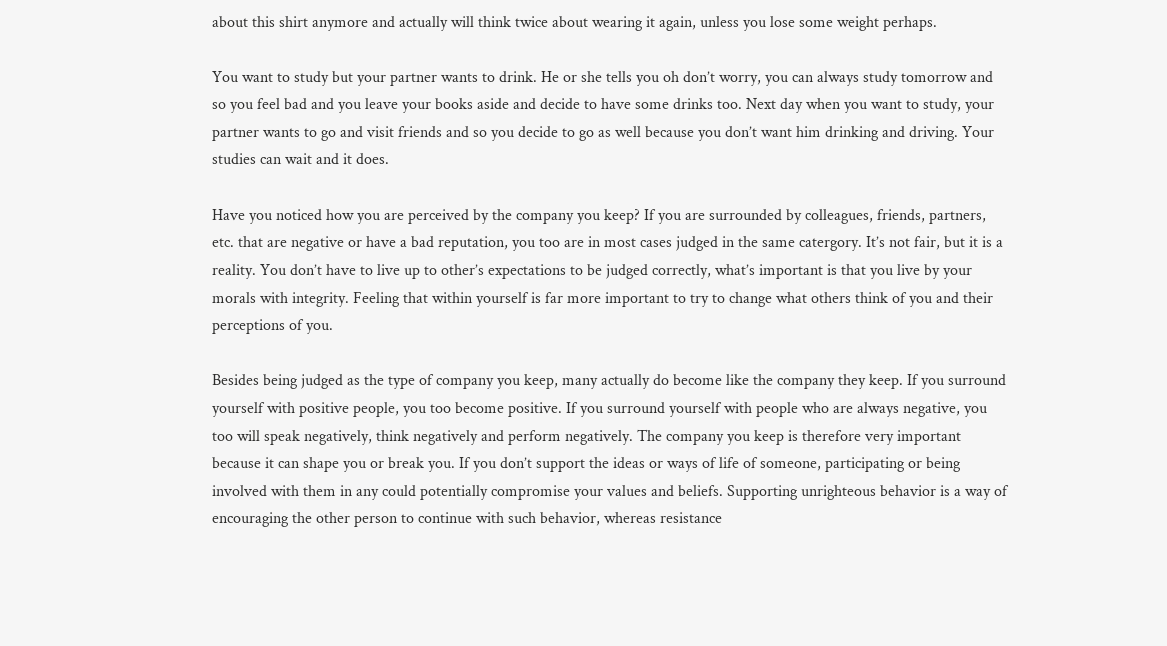about this shirt anymore and actually will think twice about wearing it again, unless you lose some weight perhaps.

You want to study but your partner wants to drink. He or she tells you oh don’t worry, you can always study tomorrow and so you feel bad and you leave your books aside and decide to have some drinks too. Next day when you want to study, your partner wants to go and visit friends and so you decide to go as well because you don’t want him drinking and driving. Your studies can wait and it does.

Have you noticed how you are perceived by the company you keep? If you are surrounded by colleagues, friends, partners, etc. that are negative or have a bad reputation, you too are in most cases judged in the same catergory. It’s not fair, but it is a reality. You don’t have to live up to other’s expectations to be judged correctly, what’s important is that you live by your morals with integrity. Feeling that within yourself is far more important to try to change what others think of you and their perceptions of you.

Besides being judged as the type of company you keep, many actually do become like the company they keep. If you surround yourself with positive people, you too become positive. If you surround yourself with people who are always negative, you too will speak negatively, think negatively and perform negatively. The company you keep is therefore very important because it can shape you or break you. If you don’t support the ideas or ways of life of someone, participating or being involved with them in any could potentially compromise your values and beliefs. Supporting unrighteous behavior is a way of encouraging the other person to continue with such behavior, whereas resistance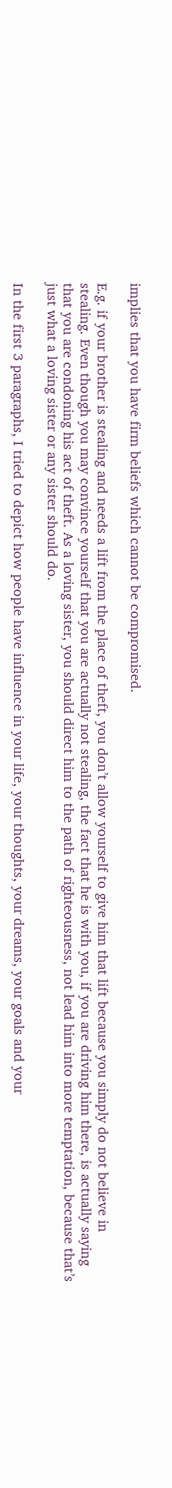implies that you have firm beliefs which cannot be compromised.

E.g. if your brother is stealing and needs a lift from the place of theft, you don’t allow yourself to give him that lift because you simply do not believe in stealing. Even though you may convince yourself that you are actually not stealing, the fact that he is with you, if you are driving him there, is actually saying that you are condoning his act of theft. As a loving sister, you should direct him to the path of righteousness, not lead him into more temptation, because that’s just what a loving sister or any sister should do.

In the first 3 paragraphs, I tried to depict how people have influence in your life, your thoughts, your dreams, your goals and your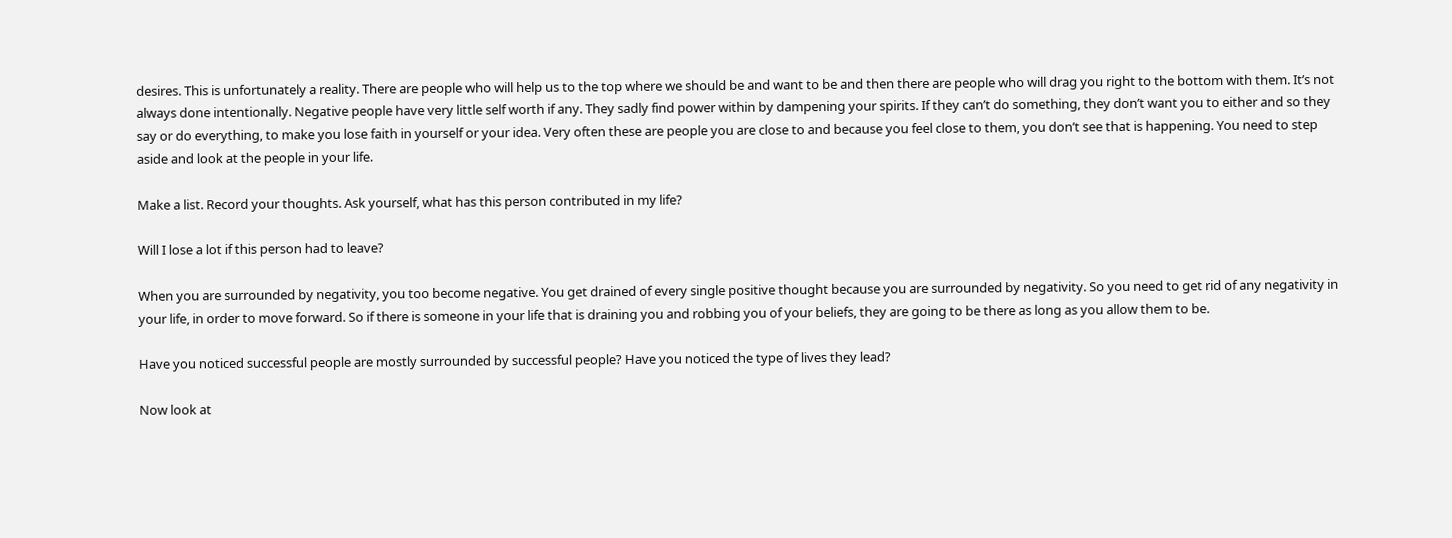desires. This is unfortunately a reality. There are people who will help us to the top where we should be and want to be and then there are people who will drag you right to the bottom with them. It’s not always done intentionally. Negative people have very little self worth if any. They sadly find power within by dampening your spirits. If they can’t do something, they don’t want you to either and so they say or do everything, to make you lose faith in yourself or your idea. Very often these are people you are close to and because you feel close to them, you don’t see that is happening. You need to step aside and look at the people in your life.

Make a list. Record your thoughts. Ask yourself, what has this person contributed in my life?

Will I lose a lot if this person had to leave?

When you are surrounded by negativity, you too become negative. You get drained of every single positive thought because you are surrounded by negativity. So you need to get rid of any negativity in your life, in order to move forward. So if there is someone in your life that is draining you and robbing you of your beliefs, they are going to be there as long as you allow them to be.

Have you noticed successful people are mostly surrounded by successful people? Have you noticed the type of lives they lead?

Now look at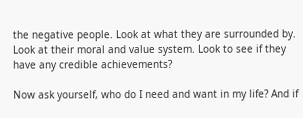the negative people. Look at what they are surrounded by. Look at their moral and value system. Look to see if they have any credible achievements?

Now ask yourself, who do I need and want in my life? And if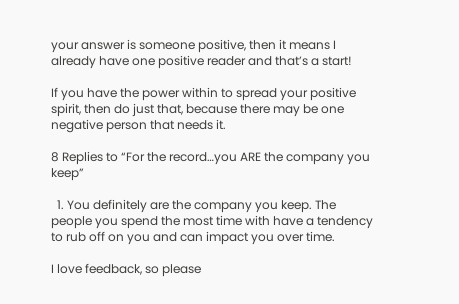your answer is someone positive, then it means I already have one positive reader and that’s a start!

If you have the power within to spread your positive spirit, then do just that, because there may be one negative person that needs it.

8 Replies to “For the record…you ARE the company you keep”

  1. You definitely are the company you keep. The people you spend the most time with have a tendency to rub off on you and can impact you over time.

I love feedback, so please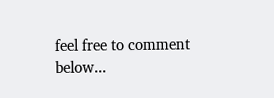feel free to comment below...